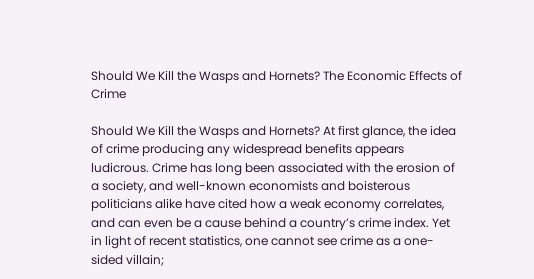Should We Kill the Wasps and Hornets? The Economic Effects of Crime

Should We Kill the Wasps and Hornets? At first glance, the idea of crime producing any widespread benefits appears ludicrous. Crime has long been associated with the erosion of a society, and well-known economists and boisterous politicians alike have cited how a weak economy correlates, and can even be a cause behind a country’s crime index. Yet in light of recent statistics, one cannot see crime as a one-sided villain;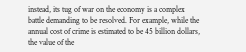instead, its tug of war on the economy is a complex battle demanding to be resolved. For example, while the annual cost of crime is estimated to be 45 billion dollars, the value of the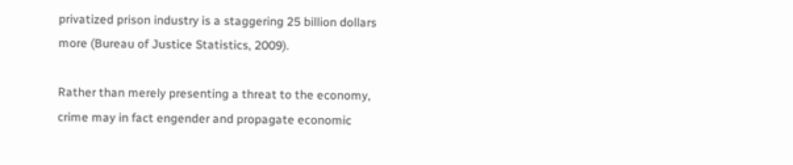privatized prison industry is a staggering 25 billion dollars more (Bureau of Justice Statistics, 2009).

Rather than merely presenting a threat to the economy, crime may in fact engender and propagate economic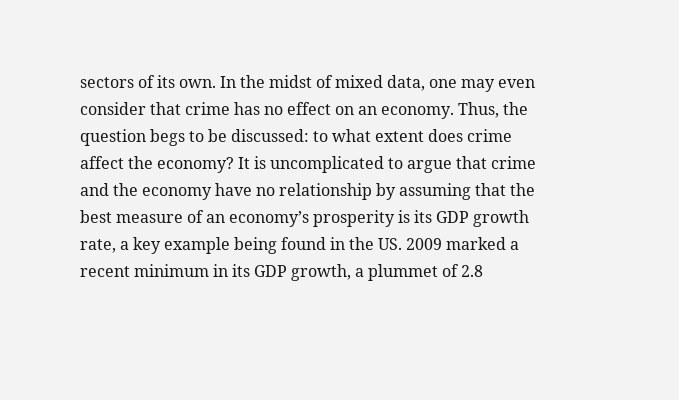sectors of its own. In the midst of mixed data, one may even consider that crime has no effect on an economy. Thus, the question begs to be discussed: to what extent does crime affect the economy? It is uncomplicated to argue that crime and the economy have no relationship by assuming that the best measure of an economy’s prosperity is its GDP growth rate, a key example being found in the US. 2009 marked a recent minimum in its GDP growth, a plummet of 2.8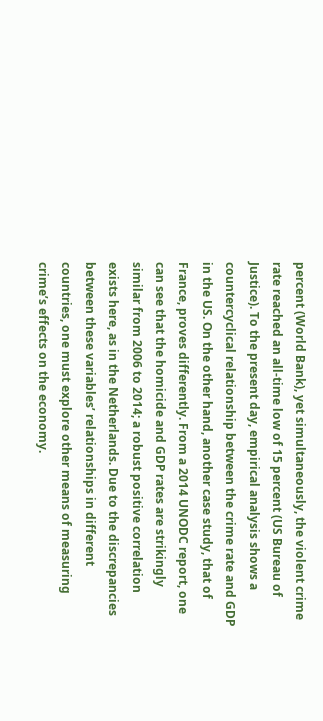percent (World Bank), yet simultaneously, the violent crime rate reached an all-time low of 15 percent (US Bureau of Justice). To the present day, empirical analysis shows a countercyclical relationship between the crime rate and GDP in the US. On the other hand, another case study, that of France, proves differently. From a 2014 UNODC report, one can see that the homicide and GDP rates are strikingly similar from 2006 to 2014; a robust positive correlation exists here, as in the Netherlands. Due to the discrepancies between these variables’ relationships in different countries, one must explore other means of measuring crime’s effects on the economy.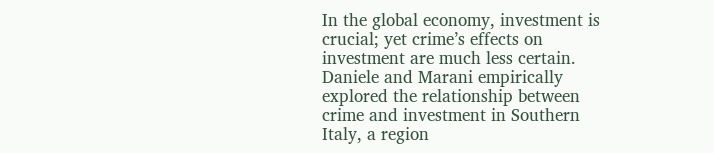In the global economy, investment is crucial; yet crime’s effects on investment are much less certain. Daniele and Marani empirically explored the relationship between crime and investment in Southern Italy, a region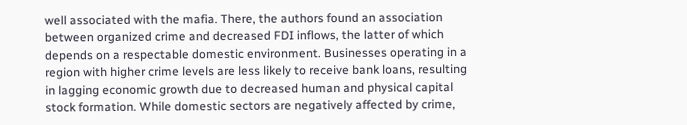well associated with the mafia. There, the authors found an association between organized crime and decreased FDI inflows, the latter of which depends on a respectable domestic environment. Businesses operating in a region with higher crime levels are less likely to receive bank loans, resulting in lagging economic growth due to decreased human and physical capital stock formation. While domestic sectors are negatively affected by crime,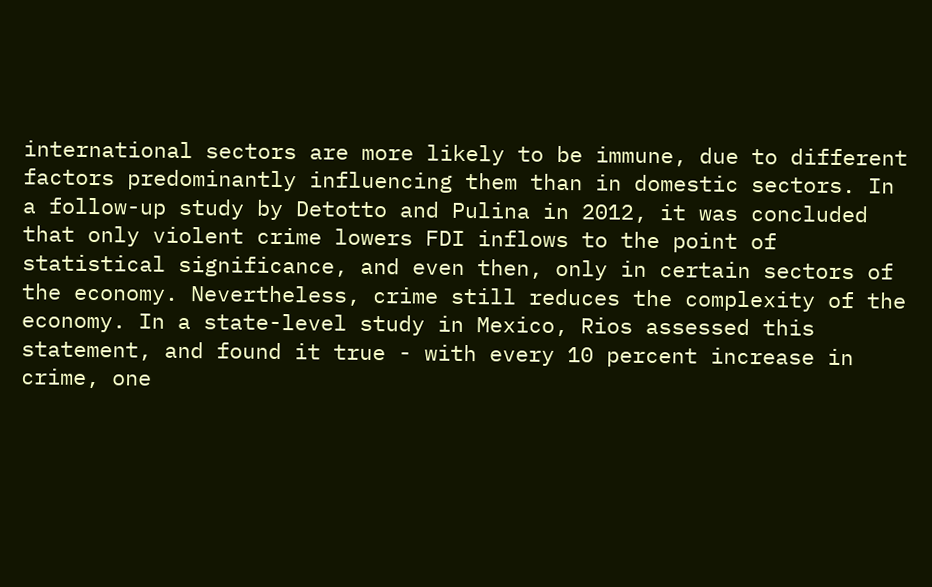international sectors are more likely to be immune, due to different factors predominantly influencing them than in domestic sectors. In a follow-up study by Detotto and Pulina in 2012, it was concluded that only violent crime lowers FDI inflows to the point of statistical significance, and even then, only in certain sectors of the economy. Nevertheless, crime still reduces the complexity of the economy. In a state-level study in Mexico, Rios assessed this statement, and found it true - with every 10 percent increase in crime, one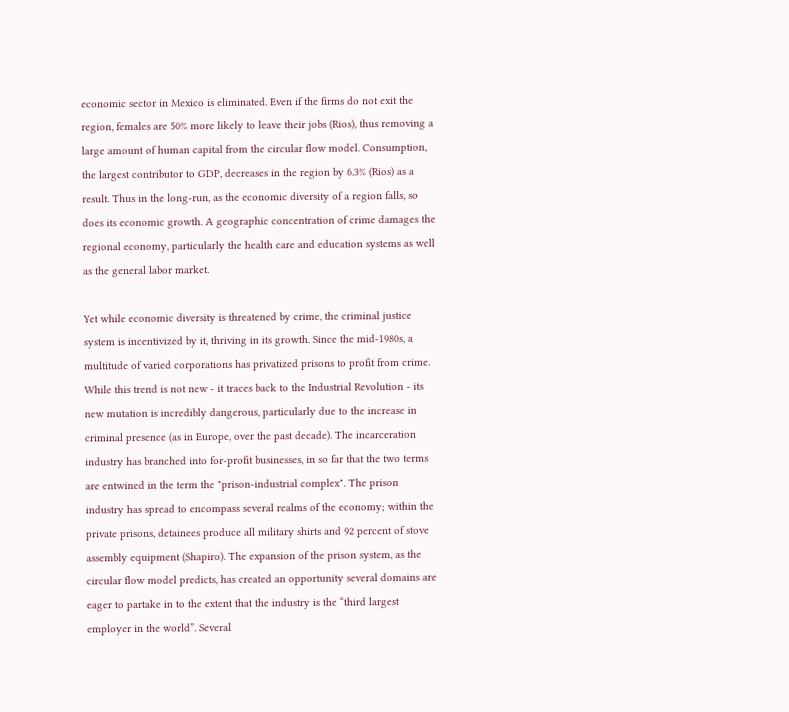economic sector in Mexico is eliminated. Even if the firms do not exit the region, females are 50% more likely to leave their jobs (Rios), thus removing a large amount of human capital from the circular flow model. Consumption, the largest contributor to GDP, decreases in the region by 6.3% (Rios) as a result. Thus in the long-run, as the economic diversity of a region falls, so does its economic growth. A geographic concentration of crime damages the regional economy, particularly the health care and education systems as well as the general labor market.

Yet while economic diversity is threatened by crime, the criminal justice system is incentivized by it, thriving in its growth. Since the mid-1980s, a multitude of varied corporations has privatized prisons to profit from crime. While this trend is not new - it traces back to the Industrial Revolution - its new mutation is incredibly dangerous, particularly due to the increase in criminal presence (as in Europe, over the past decade). The incarceration industry has branched into for-profit businesses, in so far that the two terms are entwined in the term the "prison-industrial complex". The prison industry has spread to encompass several realms of the economy; within the private prisons, detainees produce all military shirts and 92 percent of stove assembly equipment (Shapiro). The expansion of the prison system, as the circular flow model predicts, has created an opportunity several domains are eager to partake in to the extent that the industry is the “third largest employer in the world”. Several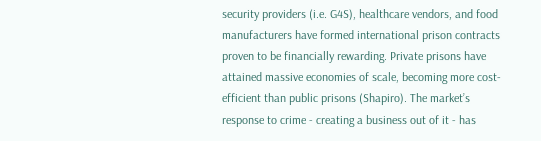security providers (i.e. G4S), healthcare vendors, and food manufacturers have formed international prison contracts proven to be financially rewarding. Private prisons have attained massive economies of scale, becoming more cost-efficient than public prisons (Shapiro). The market’s response to crime - creating a business out of it - has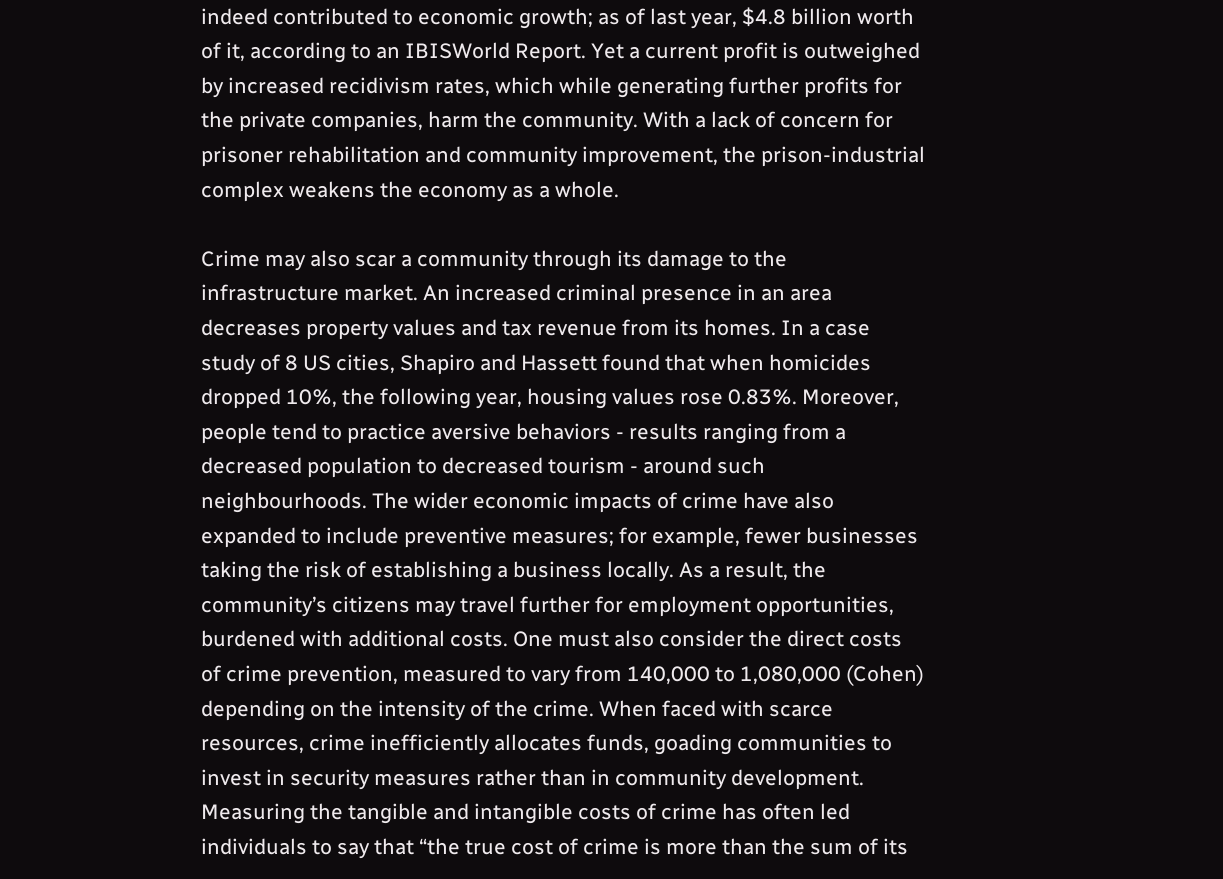indeed contributed to economic growth; as of last year, $4.8 billion worth of it, according to an IBISWorld Report. Yet a current profit is outweighed by increased recidivism rates, which while generating further profits for the private companies, harm the community. With a lack of concern for prisoner rehabilitation and community improvement, the prison-industrial complex weakens the economy as a whole.

Crime may also scar a community through its damage to the infrastructure market. An increased criminal presence in an area decreases property values and tax revenue from its homes. In a case study of 8 US cities, Shapiro and Hassett found that when homicides dropped 10%, the following year, housing values rose 0.83%. Moreover, people tend to practice aversive behaviors - results ranging from a decreased population to decreased tourism - around such neighbourhoods. The wider economic impacts of crime have also expanded to include preventive measures; for example, fewer businesses taking the risk of establishing a business locally. As a result, the community’s citizens may travel further for employment opportunities, burdened with additional costs. One must also consider the direct costs of crime prevention, measured to vary from 140,000 to 1,080,000 (Cohen) depending on the intensity of the crime. When faced with scarce resources, crime inefficiently allocates funds, goading communities to invest in security measures rather than in community development. Measuring the tangible and intangible costs of crime has often led individuals to say that “the true cost of crime is more than the sum of its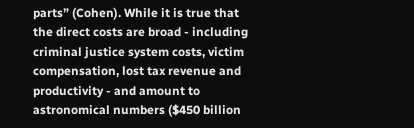parts” (Cohen). While it is true that the direct costs are broad - including criminal justice system costs, victim compensation, lost tax revenue and productivity - and amount to astronomical numbers ($450 billion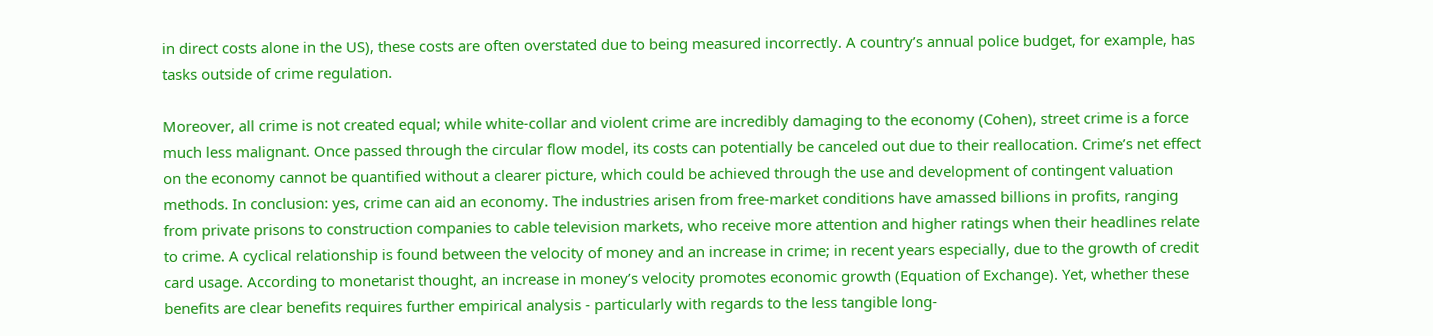in direct costs alone in the US), these costs are often overstated due to being measured incorrectly. A country’s annual police budget, for example, has tasks outside of crime regulation.

Moreover, all crime is not created equal; while white-collar and violent crime are incredibly damaging to the economy (Cohen), street crime is a force much less malignant. Once passed through the circular flow model, its costs can potentially be canceled out due to their reallocation. Crime’s net effect on the economy cannot be quantified without a clearer picture, which could be achieved through the use and development of contingent valuation methods. In conclusion: yes, crime can aid an economy. The industries arisen from free-market conditions have amassed billions in profits, ranging from private prisons to construction companies to cable television markets, who receive more attention and higher ratings when their headlines relate to crime. A cyclical relationship is found between the velocity of money and an increase in crime; in recent years especially, due to the growth of credit card usage. According to monetarist thought, an increase in money’s velocity promotes economic growth (Equation of Exchange). Yet, whether these benefits are clear benefits requires further empirical analysis - particularly with regards to the less tangible long-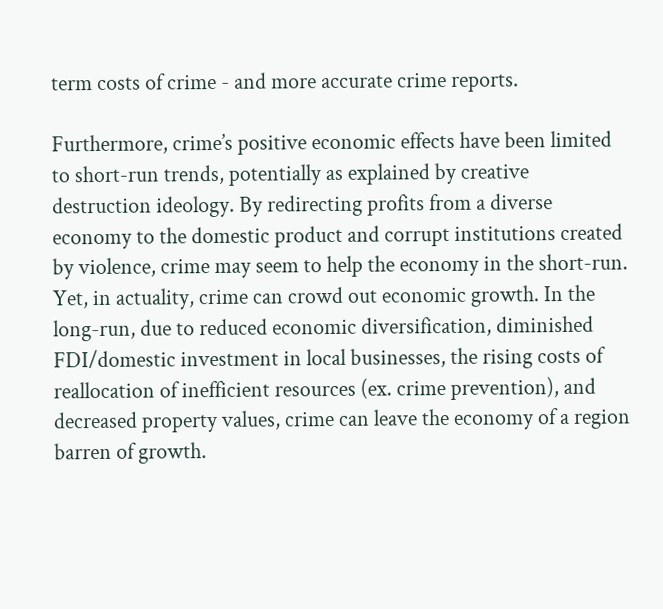term costs of crime - and more accurate crime reports.

Furthermore, crime’s positive economic effects have been limited to short-run trends, potentially as explained by creative destruction ideology. By redirecting profits from a diverse economy to the domestic product and corrupt institutions created by violence, crime may seem to help the economy in the short-run. Yet, in actuality, crime can crowd out economic growth. In the long-run, due to reduced economic diversification, diminished FDI/domestic investment in local businesses, the rising costs of reallocation of inefficient resources (ex. crime prevention), and decreased property values, crime can leave the economy of a region barren of growth.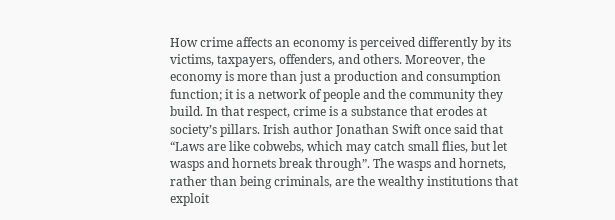How crime affects an economy is perceived differently by its victims, taxpayers, offenders, and others. Moreover, the economy is more than just a production and consumption function; it is a network of people and the community they build. In that respect, crime is a substance that erodes at society’s pillars. Irish author Jonathan Swift once said that “Laws are like cobwebs, which may catch small flies, but let wasps and hornets break through”. The wasps and hornets, rather than being criminals, are the wealthy institutions that exploit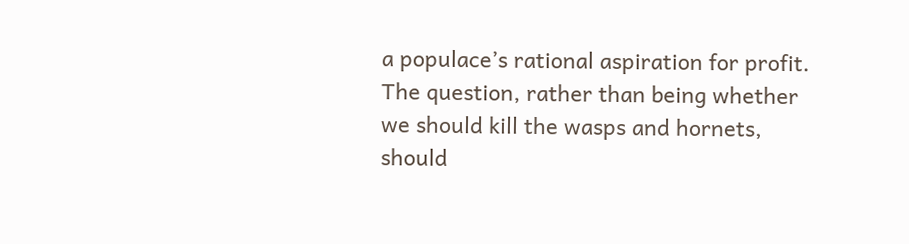a populace’s rational aspiration for profit. The question, rather than being whether we should kill the wasps and hornets, should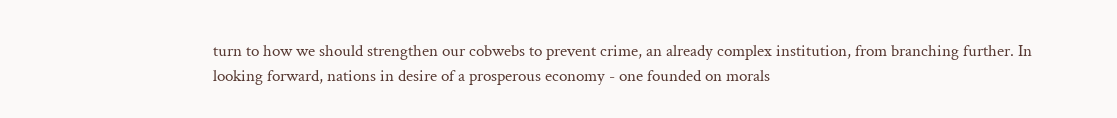turn to how we should strengthen our cobwebs to prevent crime, an already complex institution, from branching further. In looking forward, nations in desire of a prosperous economy - one founded on morals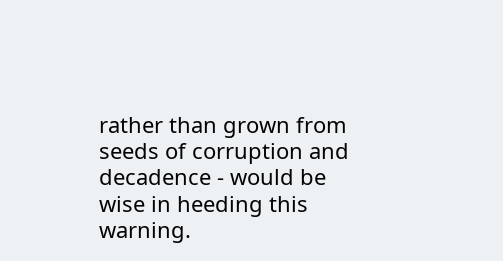rather than grown from seeds of corruption and decadence - would be wise in heeding this warning.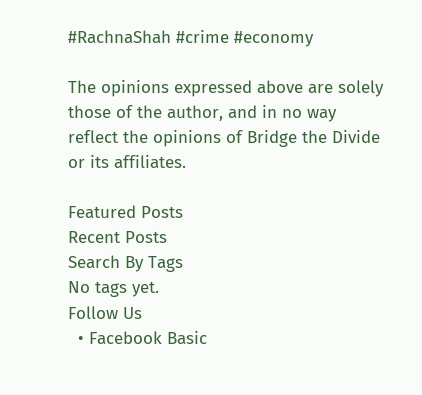#RachnaShah #crime #economy

The opinions expressed above are solely those of the author, and in no way reflect the opinions of Bridge the Divide or its affiliates.

Featured Posts
Recent Posts
Search By Tags
No tags yet.
Follow Us
  • Facebook Basic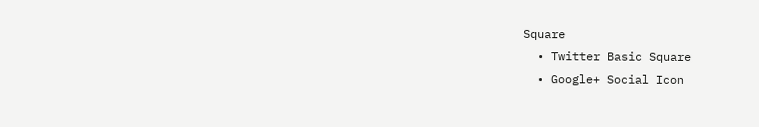Square
  • Twitter Basic Square
  • Google+ Social Icon